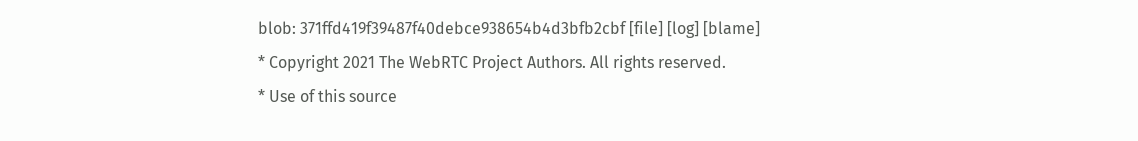blob: 371ffd419f39487f40debce938654b4d3bfb2cbf [file] [log] [blame]
* Copyright 2021 The WebRTC Project Authors. All rights reserved.
* Use of this source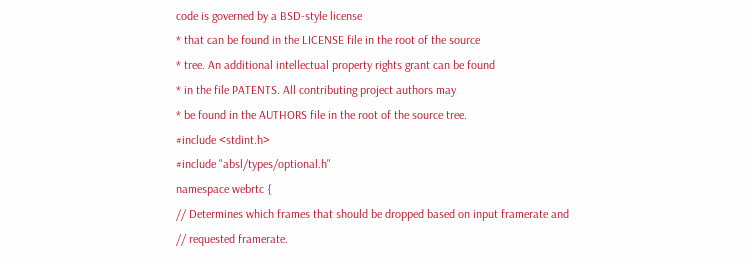code is governed by a BSD-style license
* that can be found in the LICENSE file in the root of the source
* tree. An additional intellectual property rights grant can be found
* in the file PATENTS. All contributing project authors may
* be found in the AUTHORS file in the root of the source tree.
#include <stdint.h>
#include "absl/types/optional.h"
namespace webrtc {
// Determines which frames that should be dropped based on input framerate and
// requested framerate.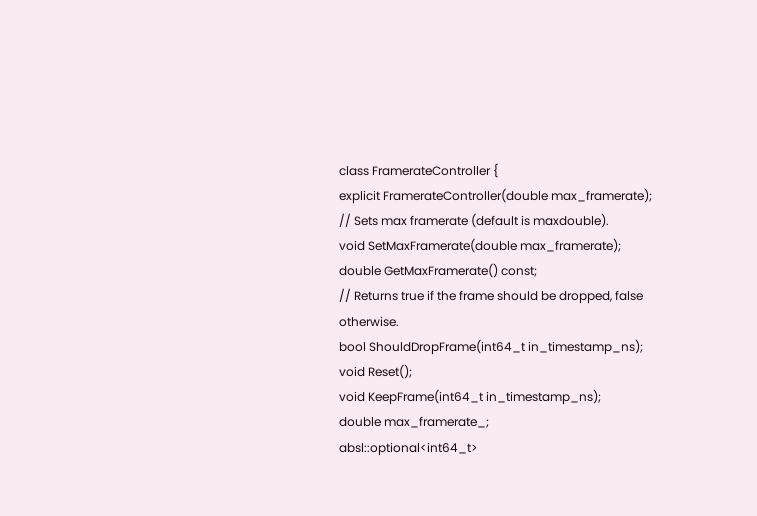class FramerateController {
explicit FramerateController(double max_framerate);
// Sets max framerate (default is maxdouble).
void SetMaxFramerate(double max_framerate);
double GetMaxFramerate() const;
// Returns true if the frame should be dropped, false otherwise.
bool ShouldDropFrame(int64_t in_timestamp_ns);
void Reset();
void KeepFrame(int64_t in_timestamp_ns);
double max_framerate_;
absl::optional<int64_t>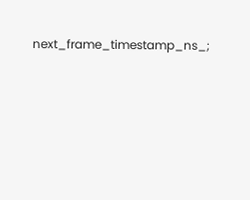next_frame_timestamp_ns_;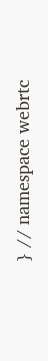} // namespace webrtc